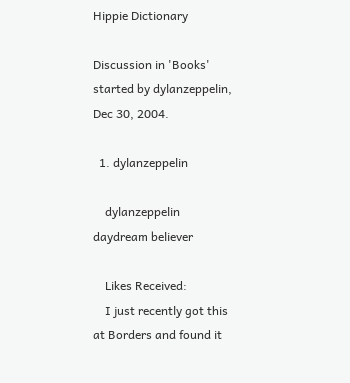Hippie Dictionary

Discussion in 'Books' started by dylanzeppelin, Dec 30, 2004.

  1. dylanzeppelin

    dylanzeppelin daydream believer

    Likes Received:
    I just recently got this at Borders and found it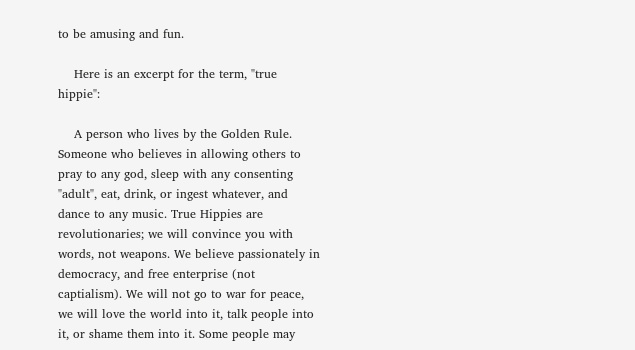to be amusing and fun.

    Here is an excerpt for the term, "true hippie":

    A person who lives by the Golden Rule. Someone who believes in allowing others to pray to any god, sleep with any consenting "adult", eat, drink, or ingest whatever, and dance to any music. True Hippies are revolutionaries; we will convince you with words, not weapons. We believe passionately in democracy, and free enterprise (not captialism). We will not go to war for peace, we will love the world into it, talk people into it, or shame them into it. Some people may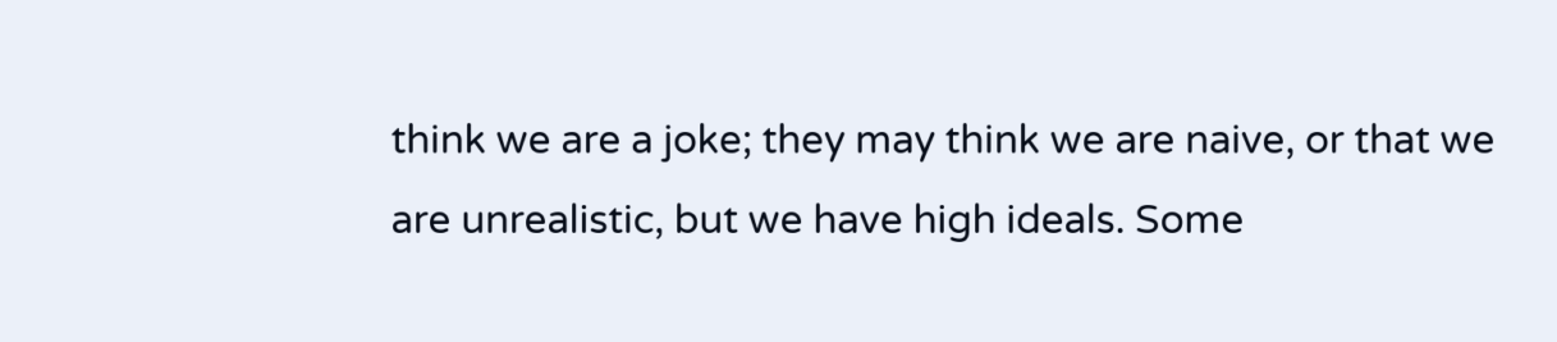think we are a joke; they may think we are naive, or that we are unrealistic, but we have high ideals. Some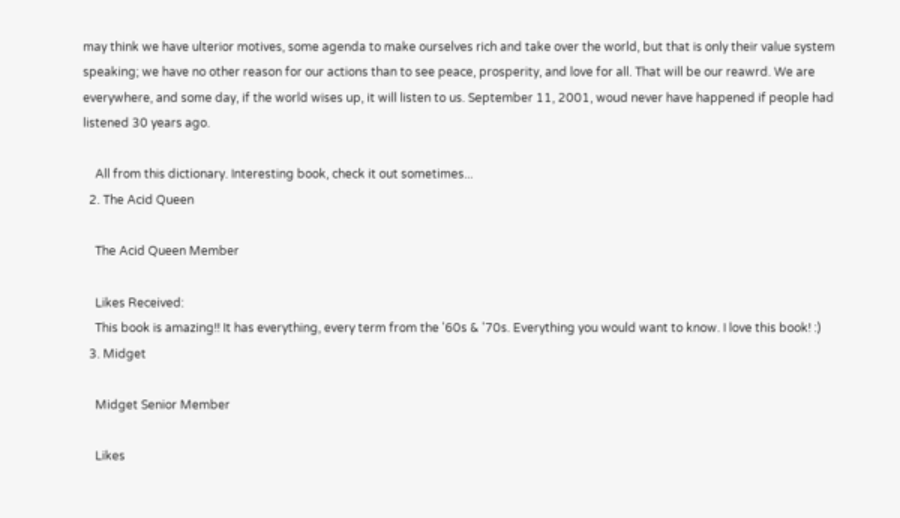may think we have ulterior motives, some agenda to make ourselves rich and take over the world, but that is only their value system speaking; we have no other reason for our actions than to see peace, prosperity, and love for all. That will be our reawrd. We are everywhere, and some day, if the world wises up, it will listen to us. September 11, 2001, woud never have happened if people had listened 30 years ago.

    All from this dictionary. Interesting book, check it out sometimes...
  2. The Acid Queen

    The Acid Queen Member

    Likes Received:
    This book is amazing!! It has everything, every term from the '60s & '70s. Everything you would want to know. I love this book! :)
  3. Midget

    Midget Senior Member

    Likes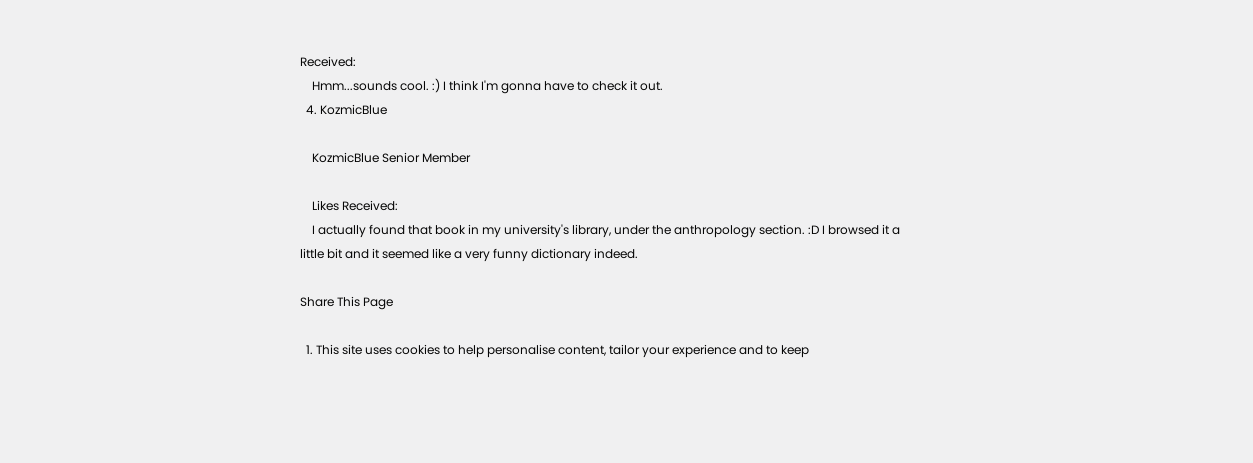Received:
    Hmm...sounds cool. :) I think I'm gonna have to check it out.
  4. KozmicBlue

    KozmicBlue Senior Member

    Likes Received:
    I actually found that book in my university's library, under the anthropology section. :D I browsed it a little bit and it seemed like a very funny dictionary indeed.

Share This Page

  1. This site uses cookies to help personalise content, tailor your experience and to keep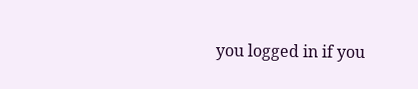you logged in if you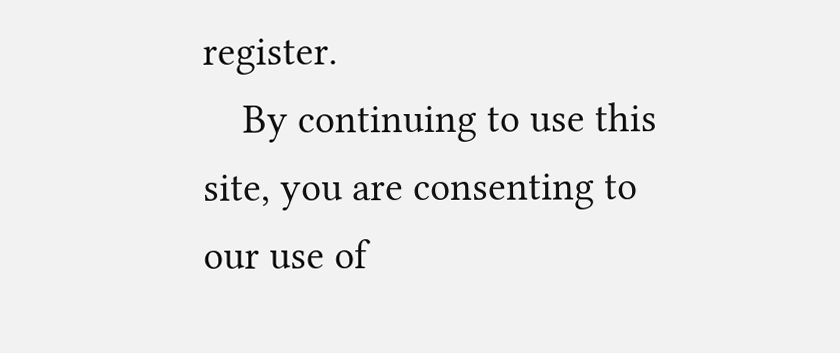register.
    By continuing to use this site, you are consenting to our use of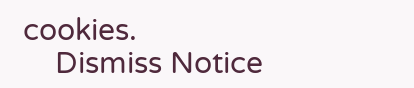cookies.
    Dismiss Notice